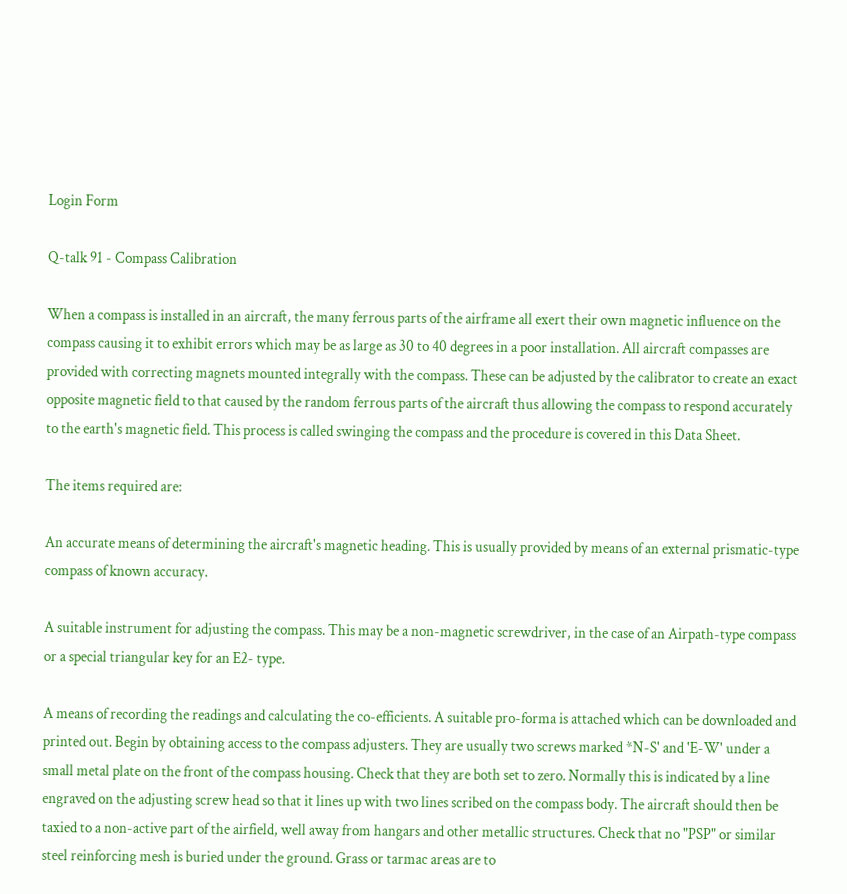Login Form

Q-talk 91 - Compass Calibration

When a compass is installed in an aircraft, the many ferrous parts of the airframe all exert their own magnetic influence on the compass causing it to exhibit errors which may be as large as 30 to 40 degrees in a poor installation. All aircraft compasses are provided with correcting magnets mounted integrally with the compass. These can be adjusted by the calibrator to create an exact opposite magnetic field to that caused by the random ferrous parts of the aircraft thus allowing the compass to respond accurately to the earth's magnetic field. This process is called swinging the compass and the procedure is covered in this Data Sheet.

The items required are:

An accurate means of determining the aircraft's magnetic heading. This is usually provided by means of an external prismatic-type compass of known accuracy.

A suitable instrument for adjusting the compass. This may be a non-magnetic screwdriver, in the case of an Airpath-type compass or a special triangular key for an E2- type.

A means of recording the readings and calculating the co-efficients. A suitable pro-forma is attached which can be downloaded and printed out. Begin by obtaining access to the compass adjusters. They are usually two screws marked *N-S' and 'E-W' under a small metal plate on the front of the compass housing. Check that they are both set to zero. Normally this is indicated by a line engraved on the adjusting screw head so that it lines up with two lines scribed on the compass body. The aircraft should then be taxied to a non-active part of the airfield, well away from hangars and other metallic structures. Check that no "PSP" or similar steel reinforcing mesh is buried under the ground. Grass or tarmac areas are to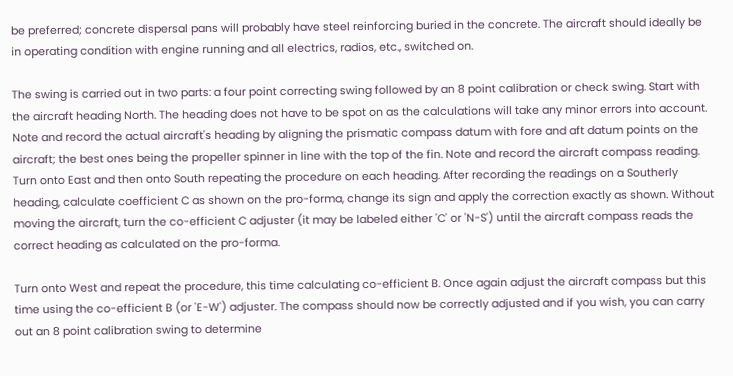be preferred; concrete dispersal pans will probably have steel reinforcing buried in the concrete. The aircraft should ideally be in operating condition with engine running and all electrics, radios, etc., switched on.

The swing is carried out in two parts: a four point correcting swing followed by an 8 point calibration or check swing. Start with the aircraft heading North. The heading does not have to be spot on as the calculations will take any minor errors into account. Note and record the actual aircraft's heading by aligning the prismatic compass datum with fore and aft datum points on the aircraft; the best ones being the propeller spinner in line with the top of the fin. Note and record the aircraft compass reading. Turn onto East and then onto South repeating the procedure on each heading. After recording the readings on a Southerly heading, calculate coefficient C as shown on the pro-forma, change its sign and apply the correction exactly as shown. Without moving the aircraft, turn the co-efficient C adjuster (it may be labeled either 'C' or 'N-S') until the aircraft compass reads the correct heading as calculated on the pro-forma.

Turn onto West and repeat the procedure, this time calculating co-efficient B. Once again adjust the aircraft compass but this time using the co-efficient B (or 'E-W') adjuster. The compass should now be correctly adjusted and if you wish, you can carry out an 8 point calibration swing to determine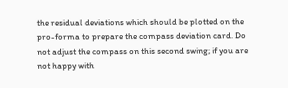the residual deviations which should be plotted on the pro-forma to prepare the compass deviation card. Do not adjust the compass on this second swing; if you are not happy with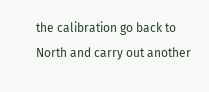the calibration go back to North and carry out another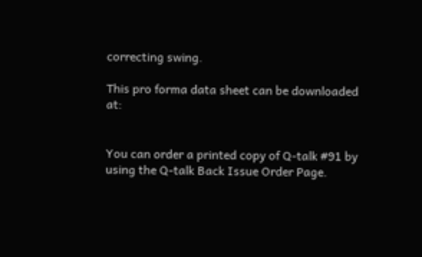correcting swing.

This pro forma data sheet can be downloaded at:


You can order a printed copy of Q-talk #91 by using the Q-talk Back Issue Order Page.